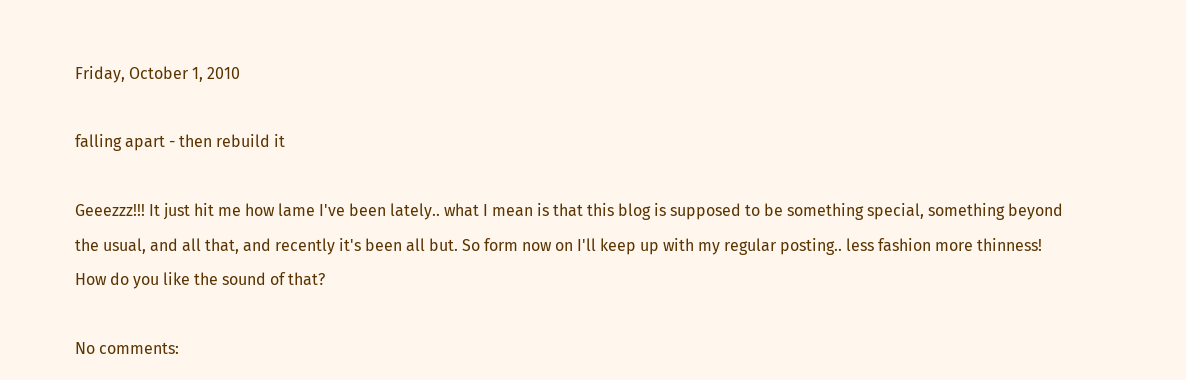Friday, October 1, 2010

falling apart - then rebuild it

Geeezzz!!! It just hit me how lame I've been lately.. what I mean is that this blog is supposed to be something special, something beyond the usual, and all that, and recently it's been all but. So form now on I'll keep up with my regular posting.. less fashion more thinness! How do you like the sound of that?

No comments: